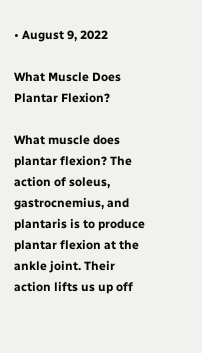• August 9, 2022

What Muscle Does Plantar Flexion?

What muscle does plantar flexion? The action of soleus, gastrocnemius, and plantaris is to produce plantar flexion at the ankle joint. Their action lifts us up off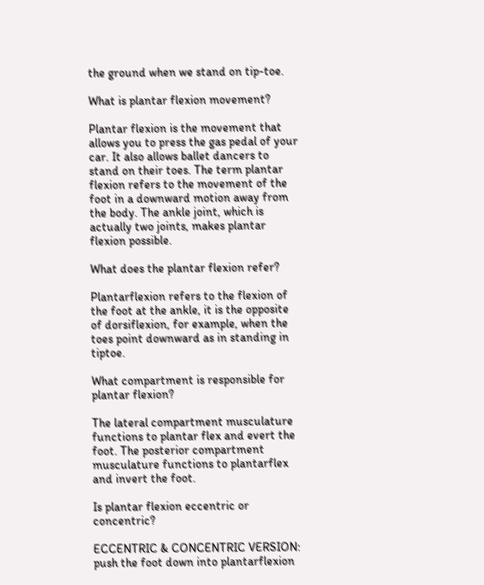the ground when we stand on tip-toe.

What is plantar flexion movement?

Plantar flexion is the movement that allows you to press the gas pedal of your car. It also allows ballet dancers to stand on their toes. The term plantar flexion refers to the movement of the foot in a downward motion away from the body. The ankle joint, which is actually two joints, makes plantar flexion possible.

What does the plantar flexion refer?

Plantarflexion refers to the flexion of the foot at the ankle, it is the opposite of dorsiflexion, for example, when the toes point downward as in standing in tiptoe.

What compartment is responsible for plantar flexion?

The lateral compartment musculature functions to plantar flex and evert the foot. The posterior compartment musculature functions to plantarflex and invert the foot.

Is plantar flexion eccentric or concentric?

ECCENTRIC & CONCENTRIC VERSION: push the foot down into plantarflexion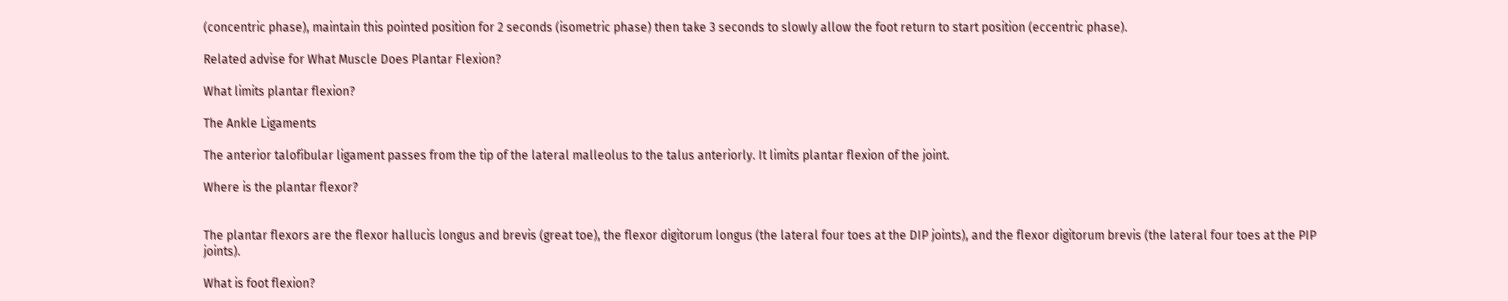(concentric phase), maintain this pointed position for 2 seconds (isometric phase) then take 3 seconds to slowly allow the foot return to start position (eccentric phase).

Related advise for What Muscle Does Plantar Flexion?

What limits plantar flexion?

The Ankle Ligaments

The anterior talofibular ligament passes from the tip of the lateral malleolus to the talus anteriorly. It limits plantar flexion of the joint.

Where is the plantar flexor?


The plantar flexors are the flexor hallucis longus and brevis (great toe), the flexor digitorum longus (the lateral four toes at the DIP joints), and the flexor digitorum brevis (the lateral four toes at the PIP joints).

What is foot flexion?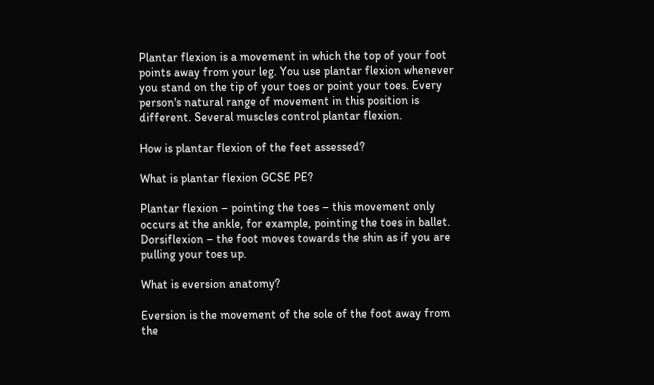Plantar flexion is a movement in which the top of your foot points away from your leg. You use plantar flexion whenever you stand on the tip of your toes or point your toes. Every person's natural range of movement in this position is different. Several muscles control plantar flexion.

How is plantar flexion of the feet assessed?

What is plantar flexion GCSE PE?

Plantar flexion – pointing the toes – this movement only occurs at the ankle, for example, pointing the toes in ballet. Dorsiflexion – the foot moves towards the shin as if you are pulling your toes up.

What is eversion anatomy?

Eversion is the movement of the sole of the foot away from the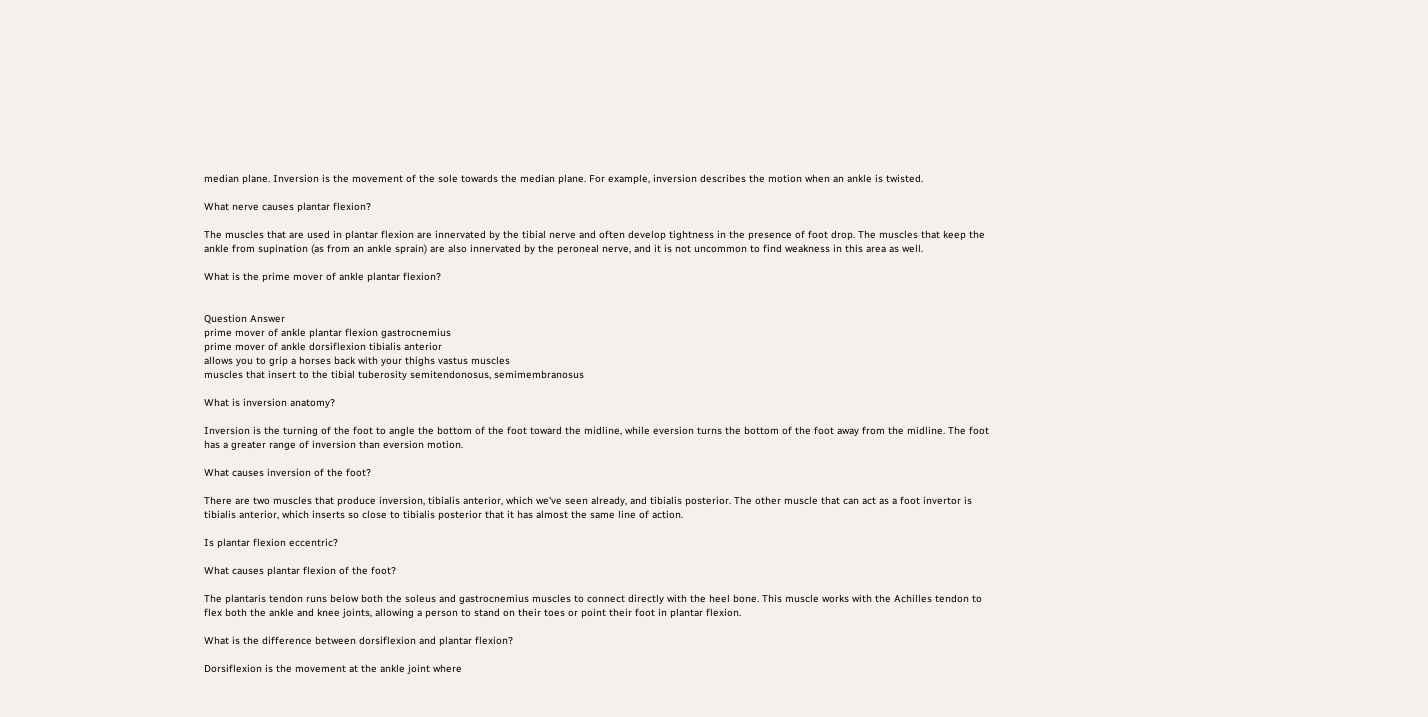median plane. Inversion is the movement of the sole towards the median plane. For example, inversion describes the motion when an ankle is twisted.

What nerve causes plantar flexion?

The muscles that are used in plantar flexion are innervated by the tibial nerve and often develop tightness in the presence of foot drop. The muscles that keep the ankle from supination (as from an ankle sprain) are also innervated by the peroneal nerve, and it is not uncommon to find weakness in this area as well.

What is the prime mover of ankle plantar flexion?


Question Answer
prime mover of ankle plantar flexion gastrocnemius
prime mover of ankle dorsiflexion tibialis anterior
allows you to grip a horses back with your thighs vastus muscles
muscles that insert to the tibial tuberosity semitendonosus, semimembranosus

What is inversion anatomy?

Inversion is the turning of the foot to angle the bottom of the foot toward the midline, while eversion turns the bottom of the foot away from the midline. The foot has a greater range of inversion than eversion motion.

What causes inversion of the foot?

There are two muscles that produce inversion, tibialis anterior, which we've seen already, and tibialis posterior. The other muscle that can act as a foot invertor is tibialis anterior, which inserts so close to tibialis posterior that it has almost the same line of action.

Is plantar flexion eccentric?

What causes plantar flexion of the foot?

The plantaris tendon runs below both the soleus and gastrocnemius muscles to connect directly with the heel bone. This muscle works with the Achilles tendon to flex both the ankle and knee joints, allowing a person to stand on their toes or point their foot in plantar flexion.

What is the difference between dorsiflexion and plantar flexion?

Dorsiflexion is the movement at the ankle joint where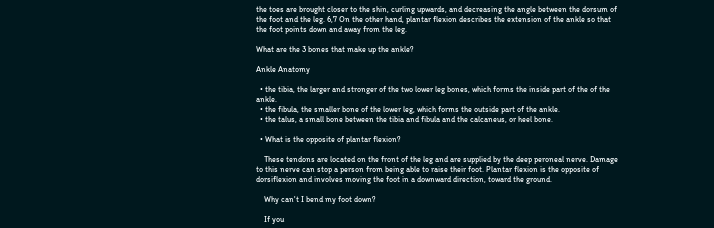the toes are brought closer to the shin, curling upwards, and decreasing the angle between the dorsum of the foot and the leg. 6,7 On the other hand, plantar flexion describes the extension of the ankle so that the foot points down and away from the leg.

What are the 3 bones that make up the ankle?

Ankle Anatomy

  • the tibia, the larger and stronger of the two lower leg bones, which forms the inside part of the of the ankle.
  • the fibula, the smaller bone of the lower leg, which forms the outside part of the ankle.
  • the talus, a small bone between the tibia and fibula and the calcaneus, or heel bone.

  • What is the opposite of plantar flexion?

    These tendons are located on the front of the leg and are supplied by the deep peroneal nerve. Damage to this nerve can stop a person from being able to raise their foot. Plantar flexion is the opposite of dorsiflexion and involves moving the foot in a downward direction, toward the ground.

    Why can't I bend my foot down?

    If you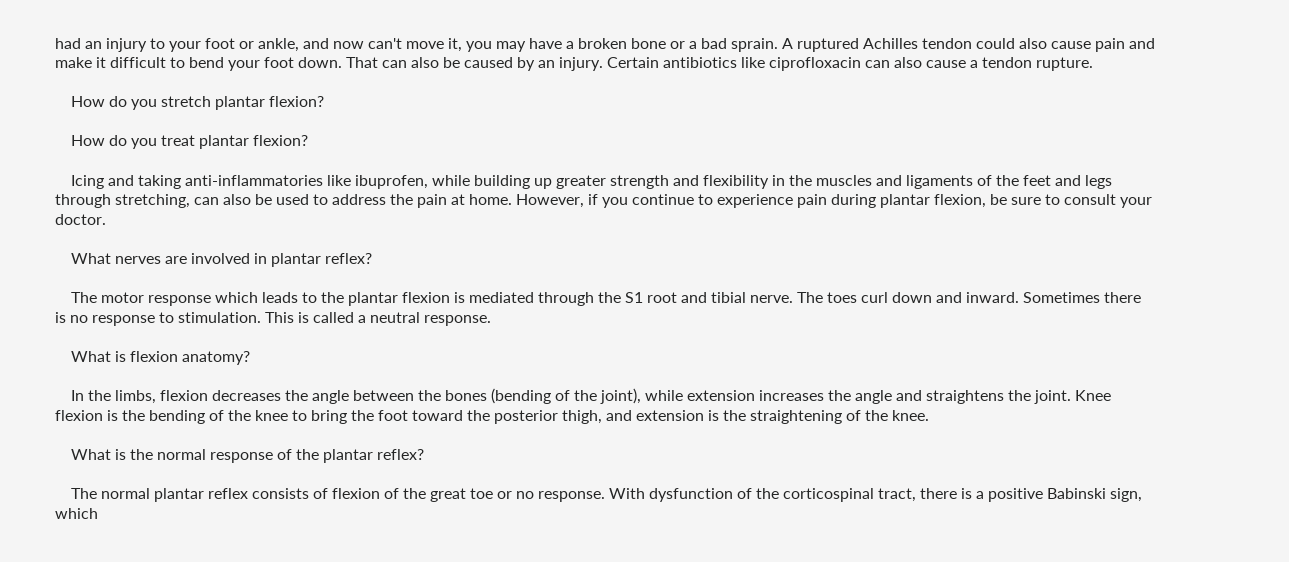had an injury to your foot or ankle, and now can't move it, you may have a broken bone or a bad sprain. A ruptured Achilles tendon could also cause pain and make it difficult to bend your foot down. That can also be caused by an injury. Certain antibiotics like ciprofloxacin can also cause a tendon rupture.

    How do you stretch plantar flexion?

    How do you treat plantar flexion?

    Icing and taking anti-inflammatories like ibuprofen, while building up greater strength and flexibility in the muscles and ligaments of the feet and legs through stretching, can also be used to address the pain at home. However, if you continue to experience pain during plantar flexion, be sure to consult your doctor.

    What nerves are involved in plantar reflex?

    The motor response which leads to the plantar flexion is mediated through the S1 root and tibial nerve. The toes curl down and inward. Sometimes there is no response to stimulation. This is called a neutral response.

    What is flexion anatomy?

    In the limbs, flexion decreases the angle between the bones (bending of the joint), while extension increases the angle and straightens the joint. Knee flexion is the bending of the knee to bring the foot toward the posterior thigh, and extension is the straightening of the knee.

    What is the normal response of the plantar reflex?

    The normal plantar reflex consists of flexion of the great toe or no response. With dysfunction of the corticospinal tract, there is a positive Babinski sign, which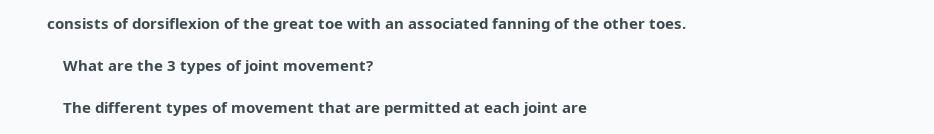consists of dorsiflexion of the great toe with an associated fanning of the other toes.

    What are the 3 types of joint movement?

    The different types of movement that are permitted at each joint are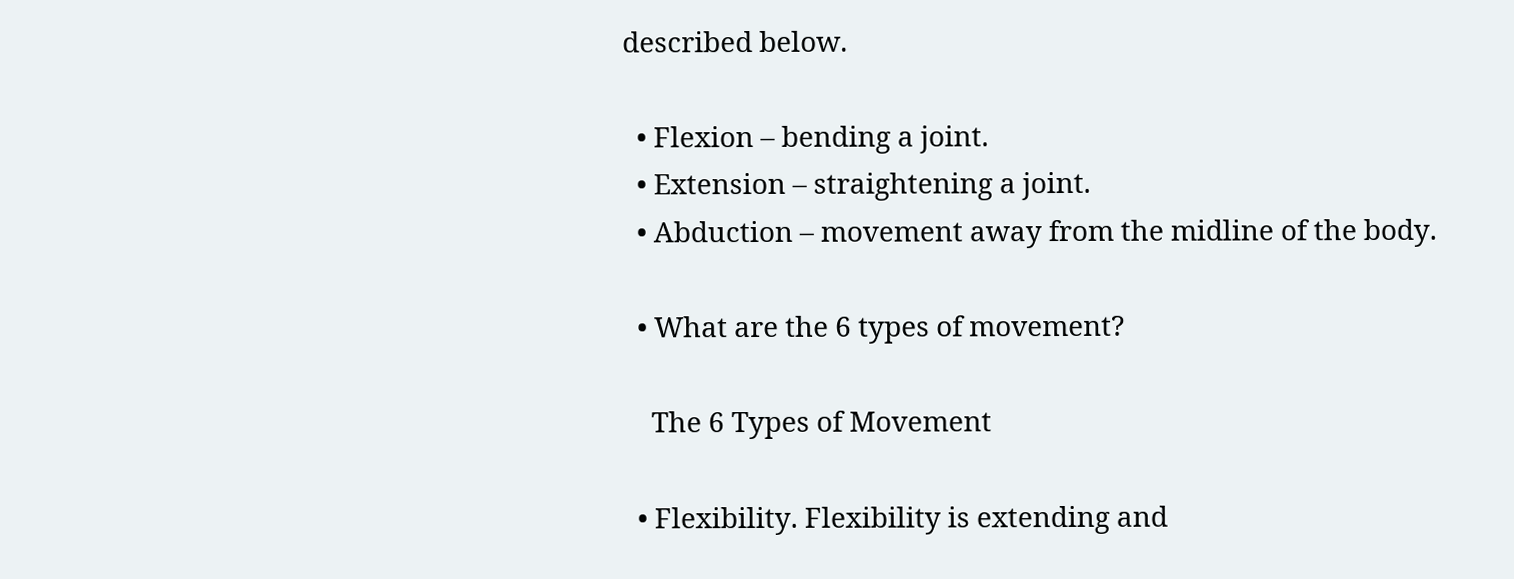described below.

  • Flexion – bending a joint.
  • Extension – straightening a joint.
  • Abduction – movement away from the midline of the body.

  • What are the 6 types of movement?

    The 6 Types of Movement

  • Flexibility. Flexibility is extending and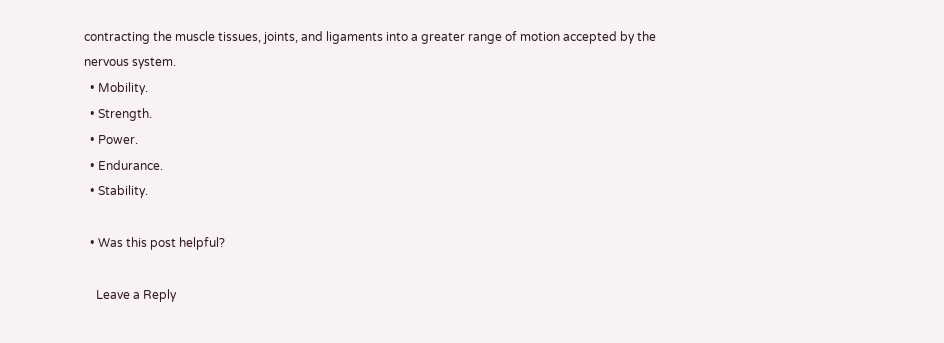contracting the muscle tissues, joints, and ligaments into a greater range of motion accepted by the nervous system.
  • Mobility.
  • Strength.
  • Power.
  • Endurance.
  • Stability.

  • Was this post helpful?

    Leave a Reply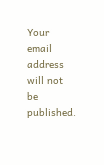Your email address will not be published.